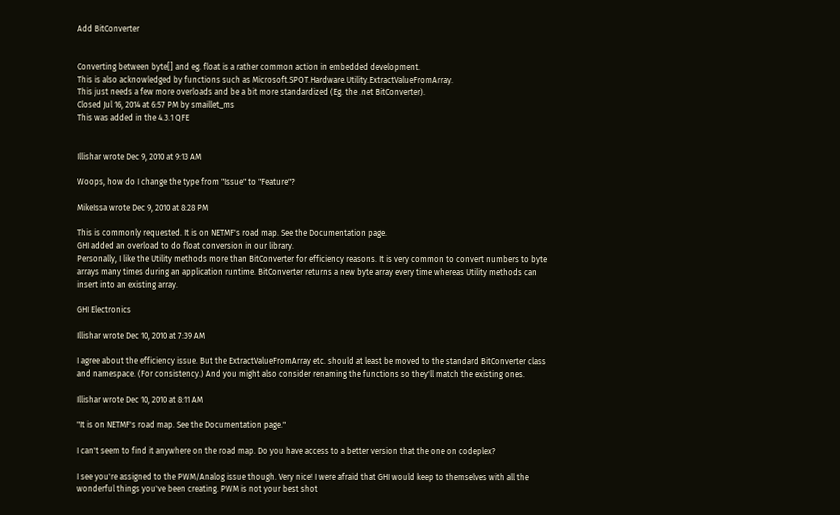Add BitConverter


Converting between byte[] and eg. float is a rather common action in embedded development.
This is also acknowledged by functions such as Microsoft.SPOT.Hardware.Utility.ExtractValueFromArray.
This just needs a few more overloads and be a bit more standardized (Eg. the .net BitConverter).
Closed Jul 16, 2014 at 6:57 PM by smaillet_ms
This was added in the 4.3.1 QFE


Illishar wrote Dec 9, 2010 at 9:13 AM

Woops, how do I change the type from "Issue" to "Feature"?

MikeIssa wrote Dec 9, 2010 at 8:28 PM

This is commonly requested. It is on NETMF's road map. See the Documentation page.
GHI added an overload to do float conversion in our library.
Personally, I like the Utility methods more than BitConverter for efficiency reasons. It is very common to convert numbers to byte arrays many times during an application runtime. BitConverter returns a new byte array every time whereas Utility methods can insert into an existing array.

GHI Electronics

Illishar wrote Dec 10, 2010 at 7:39 AM

I agree about the efficiency issue. But the ExtractValueFromArray etc. should at least be moved to the standard BitConverter class and namespace. (For consistency.) And you might also consider renaming the functions so they'll match the existing ones.

Illishar wrote Dec 10, 2010 at 8:11 AM

"It is on NETMF's road map. See the Documentation page."

I can't seem to find it anywhere on the road map. Do you have access to a better version that the one on codeplex?

I see you're assigned to the PWM/Analog issue though. Very nice! I were afraid that GHI would keep to themselves with all the wonderful things you've been creating. PWM is not your best shot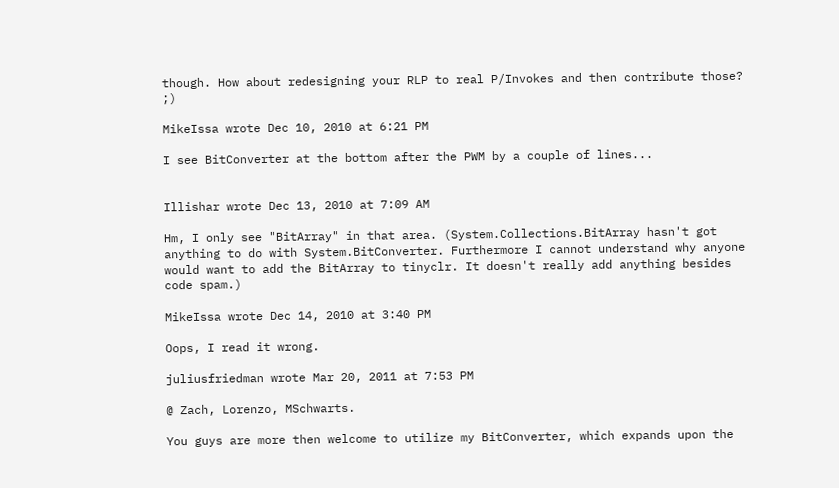though. How about redesigning your RLP to real P/Invokes and then contribute those? ;)

MikeIssa wrote Dec 10, 2010 at 6:21 PM

I see BitConverter at the bottom after the PWM by a couple of lines...


Illishar wrote Dec 13, 2010 at 7:09 AM

Hm, I only see "BitArray" in that area. (System.Collections.BitArray hasn't got anything to do with System.BitConverter. Furthermore I cannot understand why anyone would want to add the BitArray to tinyclr. It doesn't really add anything besides code spam.)

MikeIssa wrote Dec 14, 2010 at 3:40 PM

Oops, I read it wrong.

juliusfriedman wrote Mar 20, 2011 at 7:53 PM

@ Zach, Lorenzo, MSchwarts.

You guys are more then welcome to utilize my BitConverter, which expands upon the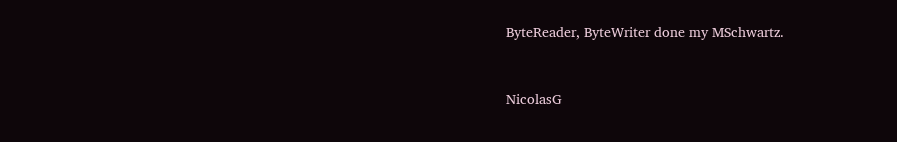ByteReader, ByteWriter done my MSchwartz.


NicolasG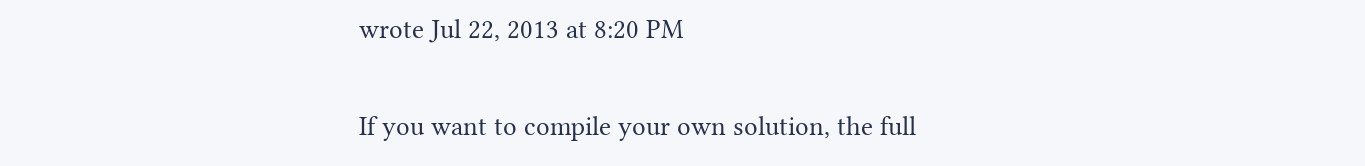wrote Jul 22, 2013 at 8:20 PM

If you want to compile your own solution, the full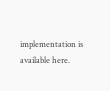implementation is available here.